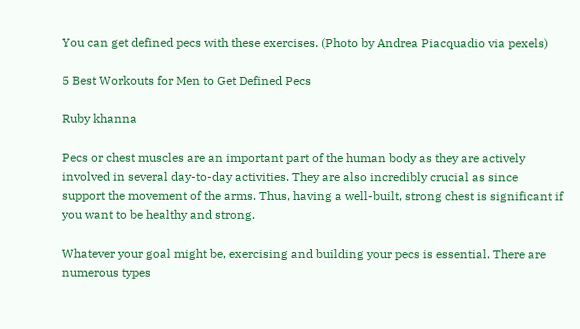You can get defined pecs with these exercises. (Photo by Andrea Piacquadio via pexels)

5 Best Workouts for Men to Get Defined Pecs

Ruby khanna

Pecs or chest muscles are an important part of the human body as they are actively involved in several day-to-day activities. They are also incredibly crucial as since support the movement of the arms. Thus, having a well-built, strong chest is significant if you want to be healthy and strong.

Whatever your goal might be, exercising and building your pecs is essential. There are numerous types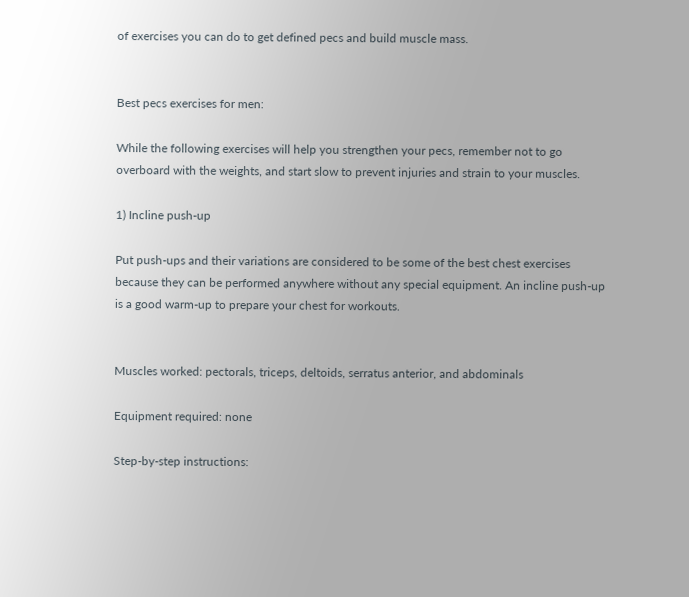of exercises you can do to get defined pecs and build muscle mass.


Best pecs exercises for men:

While the following exercises will help you strengthen your pecs, remember not to go overboard with the weights, and start slow to prevent injuries and strain to your muscles.

1) Incline push-up

Put push-ups and their variations are considered to be some of the best chest exercises because they can be performed anywhere without any special equipment. An incline push-up is a good warm-up to prepare your chest for workouts.


Muscles worked: pectorals, triceps, deltoids, serratus anterior, and abdominals

Equipment required: none

Step-by-step instructions: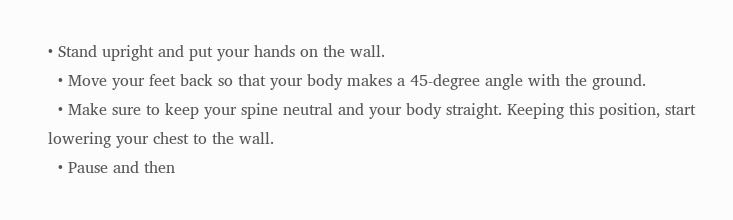• Stand upright and put your hands on the wall.
  • Move your feet back so that your body makes a 45-degree angle with the ground.
  • Make sure to keep your spine neutral and your body straight. Keeping this position, start lowering your chest to the wall.
  • Pause and then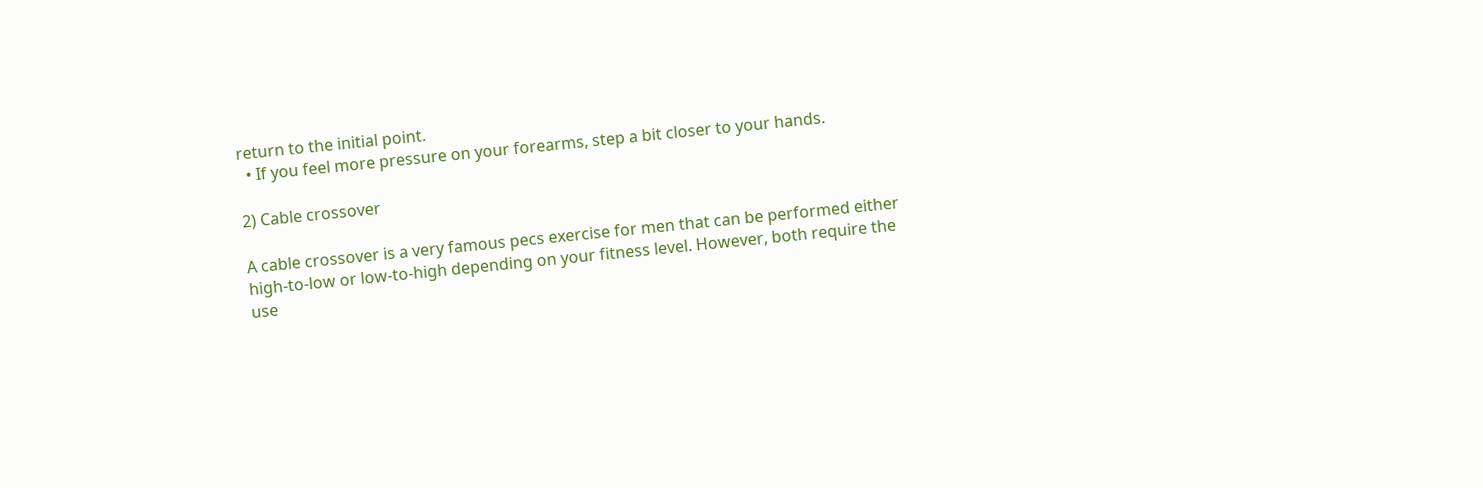return to the initial point.
  • If you feel more pressure on your forearms, step a bit closer to your hands.

2) Cable crossover

A cable crossover is a very famous pecs exercise for men that can be performed either high-to-low or low-to-high depending on your fitness level. However, both require the use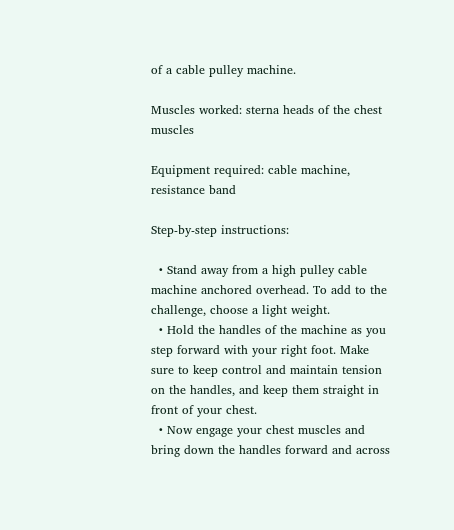of a cable pulley machine.

Muscles worked: sterna heads of the chest muscles

Equipment required: cable machine, resistance band

Step-by-step instructions:

  • Stand away from a high pulley cable machine anchored overhead. To add to the challenge, choose a light weight.
  • Hold the handles of the machine as you step forward with your right foot. Make sure to keep control and maintain tension on the handles, and keep them straight in front of your chest.
  • Now engage your chest muscles and bring down the handles forward and across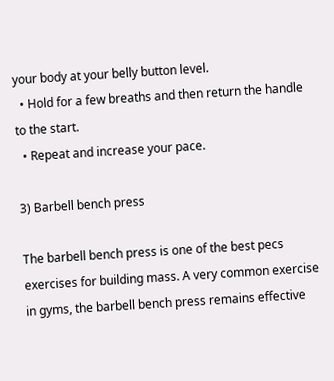your body at your belly button level.
  • Hold for a few breaths and then return the handle to the start.
  • Repeat and increase your pace.

3) Barbell bench press

The barbell bench press is one of the best pecs exercises for building mass. A very common exercise in gyms, the barbell bench press remains effective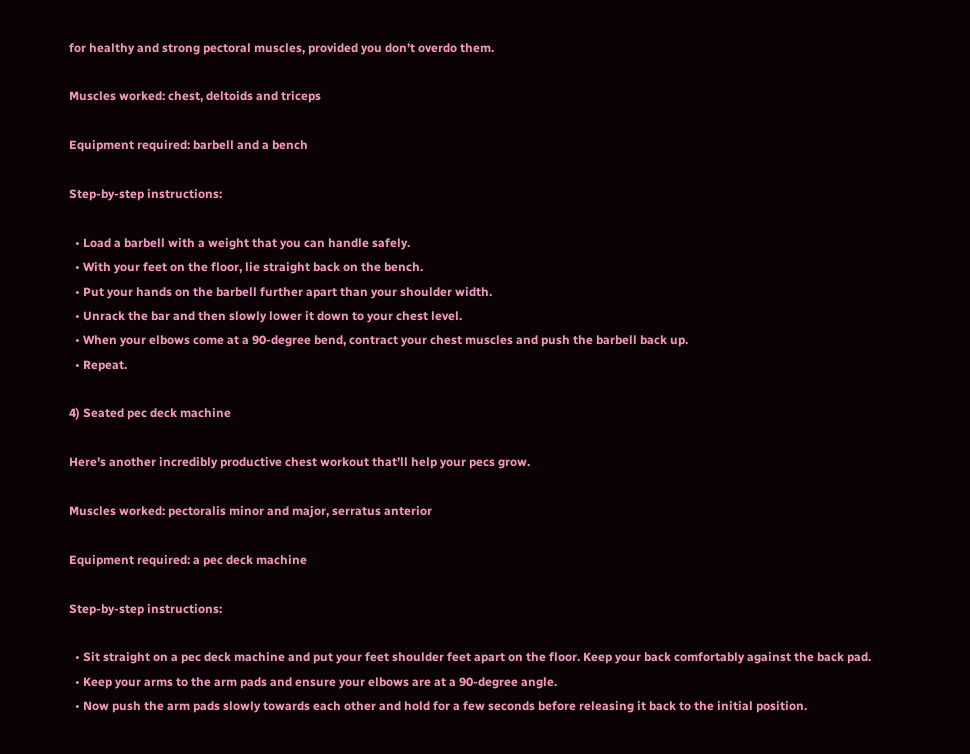for healthy and strong pectoral muscles, provided you don’t overdo them.

Muscles worked: chest, deltoids and triceps

Equipment required: barbell and a bench

Step-by-step instructions:

  • Load a barbell with a weight that you can handle safely.
  • With your feet on the floor, lie straight back on the bench.
  • Put your hands on the barbell further apart than your shoulder width.
  • Unrack the bar and then slowly lower it down to your chest level.
  • When your elbows come at a 90-degree bend, contract your chest muscles and push the barbell back up.
  • Repeat.

4) Seated pec deck machine

Here's another incredibly productive chest workout that’ll help your pecs grow.

Muscles worked: pectoralis minor and major, serratus anterior

Equipment required: a pec deck machine

Step-by-step instructions:

  • Sit straight on a pec deck machine and put your feet shoulder feet apart on the floor. Keep your back comfortably against the back pad.
  • Keep your arms to the arm pads and ensure your elbows are at a 90-degree angle.
  • Now push the arm pads slowly towards each other and hold for a few seconds before releasing it back to the initial position.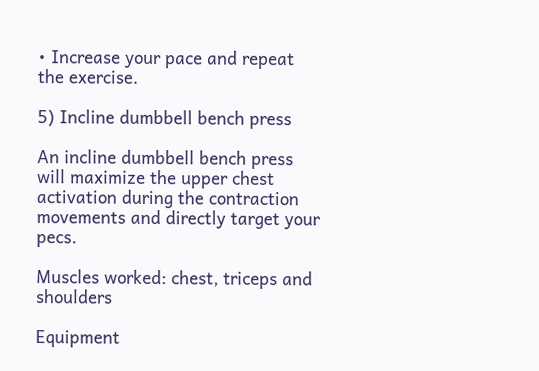• Increase your pace and repeat the exercise.

5) Incline dumbbell bench press

An incline dumbbell bench press will maximize the upper chest activation during the contraction movements and directly target your pecs.

Muscles worked: chest, triceps and shoulders

Equipment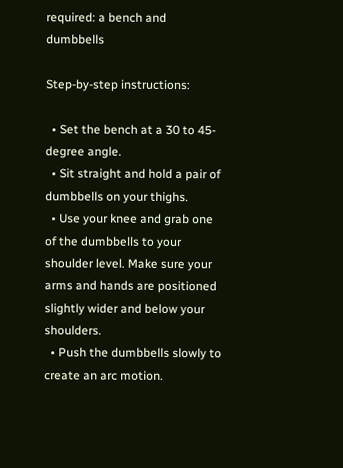required: a bench and dumbbells

Step-by-step instructions:

  • Set the bench at a 30 to 45-degree angle.
  • Sit straight and hold a pair of dumbbells on your thighs.
  • Use your knee and grab one of the dumbbells to your shoulder level. Make sure your arms and hands are positioned slightly wider and below your shoulders.
  • Push the dumbbells slowly to create an arc motion.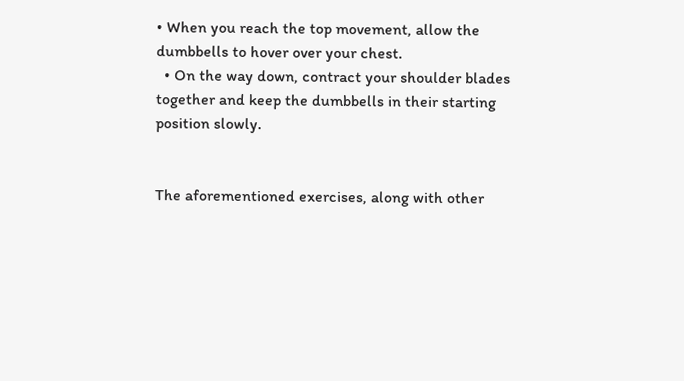• When you reach the top movement, allow the dumbbells to hover over your chest.
  • On the way down, contract your shoulder blades together and keep the dumbbells in their starting position slowly.


The aforementioned exercises, along with other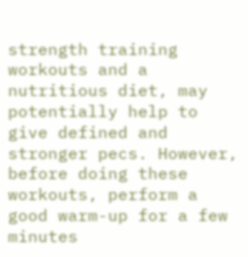strength training workouts and a nutritious diet, may potentially help to give defined and stronger pecs. However, before doing these workouts, perform a good warm-up for a few minutes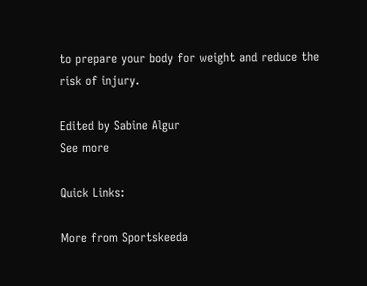to prepare your body for weight and reduce the risk of injury.

Edited by Sabine Algur
See more

Quick Links:

More from Sportskeeda